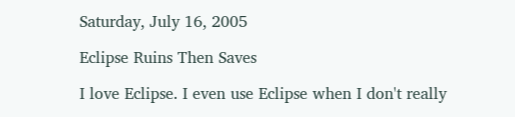Saturday, July 16, 2005

Eclipse Ruins Then Saves

I love Eclipse. I even use Eclipse when I don't really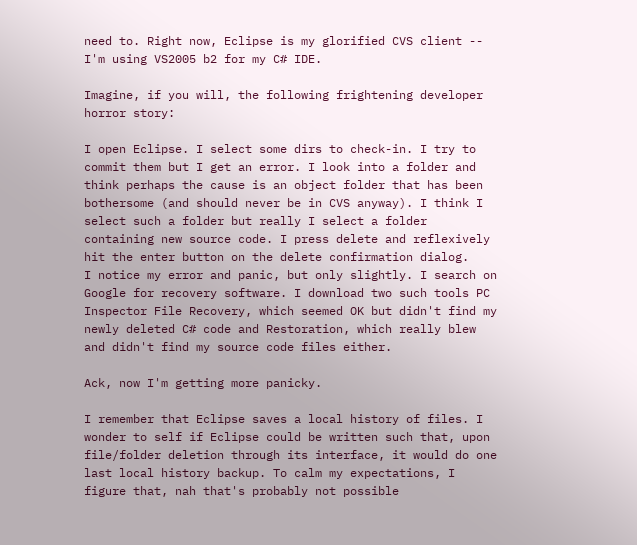need to. Right now, Eclipse is my glorified CVS client -- I'm using VS2005 b2 for my C# IDE.

Imagine, if you will, the following frightening developer horror story:

I open Eclipse. I select some dirs to check-in. I try to commit them but I get an error. I look into a folder and think perhaps the cause is an object folder that has been bothersome (and should never be in CVS anyway). I think I select such a folder but really I select a folder containing new source code. I press delete and reflexively hit the enter button on the delete confirmation dialog.
I notice my error and panic, but only slightly. I search on Google for recovery software. I download two such tools PC Inspector File Recovery, which seemed OK but didn't find my newly deleted C# code and Restoration, which really blew and didn't find my source code files either.

Ack, now I'm getting more panicky.

I remember that Eclipse saves a local history of files. I wonder to self if Eclipse could be written such that, upon file/folder deletion through its interface, it would do one last local history backup. To calm my expectations, I figure that, nah that's probably not possible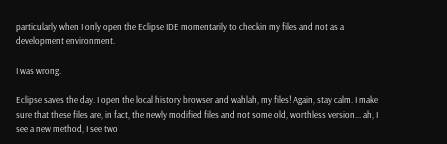particularly when I only open the Eclipse IDE momentarily to checkin my files and not as a development environment.

I was wrong.

Eclipse saves the day. I open the local history browser and wahlah, my files! Again, stay calm. I make sure that these files are, in fact, the newly modified files and not some old, worthless version... ah, I see a new method, I see two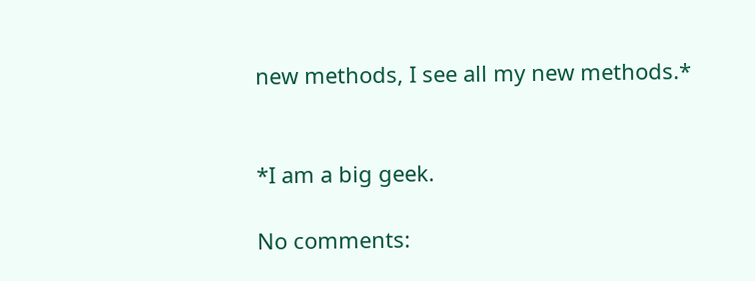new methods, I see all my new methods.*


*I am a big geek.

No comments: